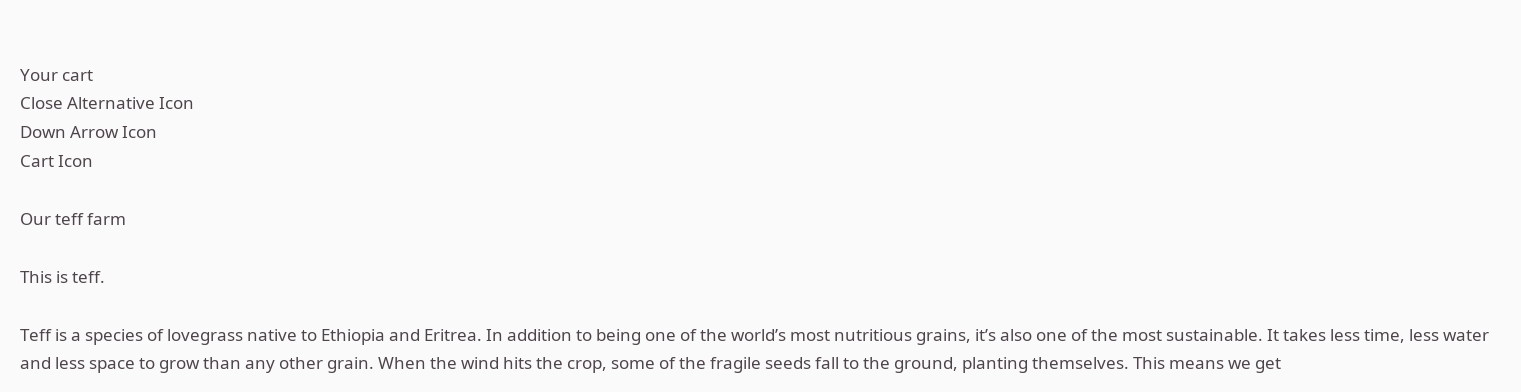Your cart
Close Alternative Icon
Down Arrow Icon
Cart Icon

Our teff farm

This is teff.

Teff is a species of lovegrass native to Ethiopia and Eritrea. In addition to being one of the world’s most nutritious grains, it’s also one of the most sustainable. It takes less time, less water and less space to grow than any other grain. When the wind hits the crop, some of the fragile seeds fall to the ground, planting themselves. This means we get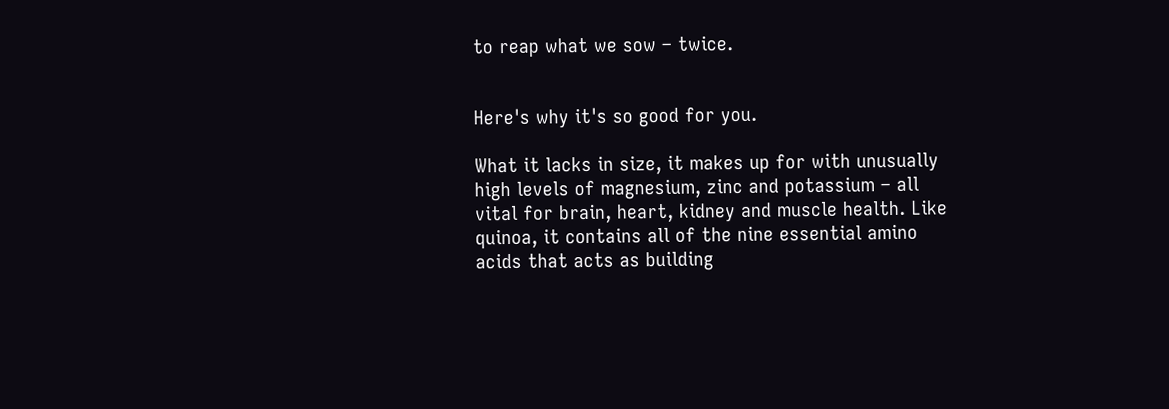to reap what we sow – twice.


Here's why it's so good for you.

What it lacks in size, it makes up for with unusually high levels of magnesium, zinc and potassium – all vital for brain, heart, kidney and muscle health. Like quinoa, it contains all of the nine essential amino acids that acts as building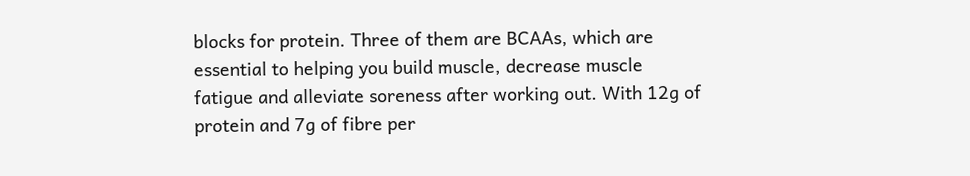blocks for protein. Three of them are BCAAs, which are essential to helping you build muscle, decrease muscle fatigue and alleviate soreness after working out. With 12g of protein and 7g of fibre per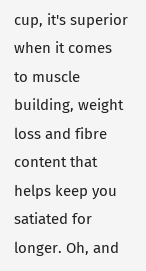cup, it's superior when it comes to muscle building, weight loss and fibre content that helps keep you satiated for longer. Oh, and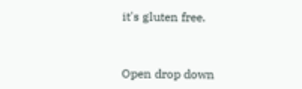it's gluten free.



Open drop down